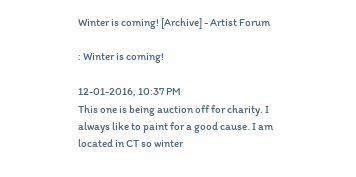Winter is coming! [Archive] - Artist Forum

: Winter is coming!

12-01-2016, 10:37 PM
This one is being auction off for charity. I always like to paint for a good cause. I am located in CT so winter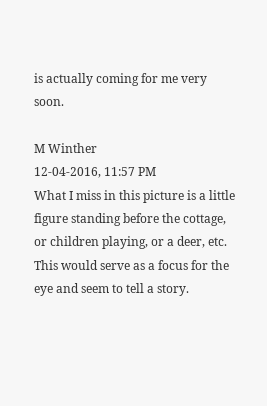is actually coming for me very soon.

M Winther
12-04-2016, 11:57 PM
What I miss in this picture is a little figure standing before the cottage, or children playing, or a deer, etc. This would serve as a focus for the eye and seem to tell a story.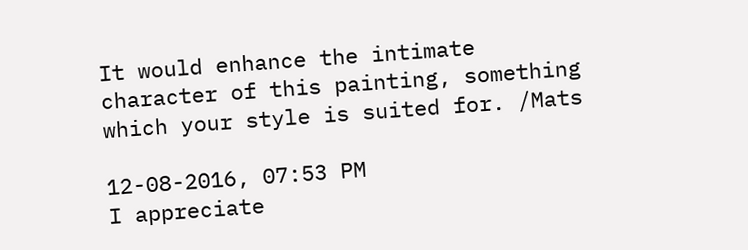It would enhance the intimate character of this painting, something which your style is suited for. /Mats

12-08-2016, 07:53 PM
I appreciate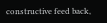constructive feed back,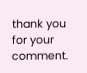thank you for your comment.